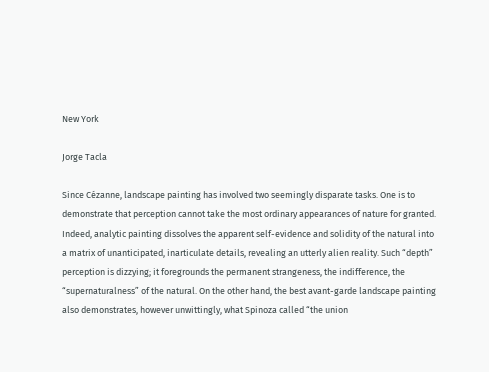New York

Jorge Tacla

Since Cézanne, landscape painting has involved two seemingly disparate tasks. One is to demonstrate that perception cannot take the most ordinary appearances of nature for granted. Indeed, analytic painting dissolves the apparent self-evidence and solidity of the natural into a matrix of unanticipated, inarticulate details, revealing an utterly alien reality. Such “depth” perception is dizzying; it foregrounds the permanent strangeness, the indifference, the “supernaturalness” of the natural. On the other hand, the best avant-garde landscape painting also demonstrates, however unwittingly, what Spinoza called “the union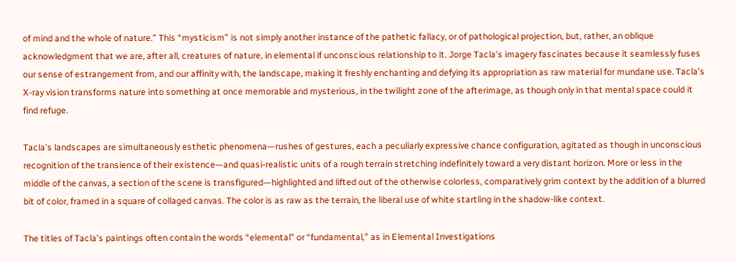of mind and the whole of nature.” This “mysticism” is not simply another instance of the pathetic fallacy, or of pathological projection, but, rather, an oblique acknowledgment that we are, after all, creatures of nature, in elemental if unconscious relationship to it. Jorge Tacla’s imagery fascinates because it seamlessly fuses our sense of estrangement from, and our affinity with, the landscape, making it freshly enchanting and defying its appropriation as raw material for mundane use. Tacla’s X-ray vision transforms nature into something at once memorable and mysterious, in the twilight zone of the afterimage, as though only in that mental space could it find refuge.

Tacla’s landscapes are simultaneously esthetic phenomena—rushes of gestures, each a peculiarly expressive chance configuration, agitated as though in unconscious recognition of the transience of their existence—and quasi-realistic units of a rough terrain stretching indefinitely toward a very distant horizon. More or less in the middle of the canvas, a section of the scene is transfigured—highlighted and lifted out of the otherwise colorless, comparatively grim context by the addition of a blurred bit of color, framed in a square of collaged canvas. The color is as raw as the terrain, the liberal use of white startling in the shadow-like context.

The titles of Tacla’s paintings often contain the words “elemental” or “fundamental,” as in Elemental Investigations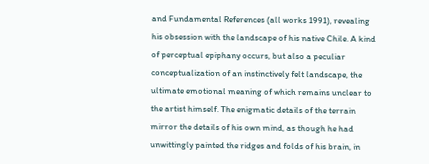and Fundamental References (all works 1991), revealing his obsession with the landscape of his native Chile. A kind of perceptual epiphany occurs, but also a peculiar conceptualization of an instinctively felt landscape, the ultimate emotional meaning of which remains unclear to the artist himself. The enigmatic details of the terrain mirror the details of his own mind, as though he had unwittingly painted the ridges and folds of his brain, in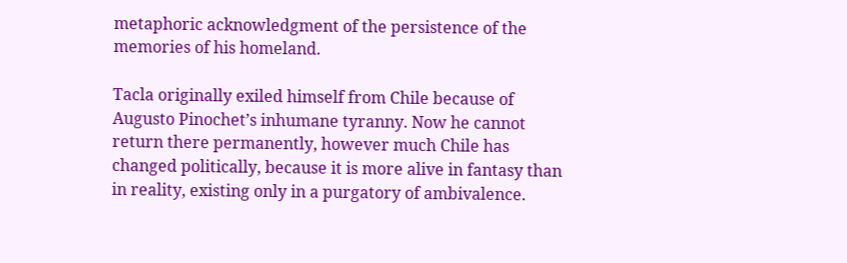metaphoric acknowledgment of the persistence of the memories of his homeland.

Tacla originally exiled himself from Chile because of Augusto Pinochet’s inhumane tyranny. Now he cannot return there permanently, however much Chile has changed politically, because it is more alive in fantasy than in reality, existing only in a purgatory of ambivalence.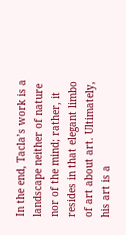In the end, Tacla’s work is a landscape neither of nature nor of the mind; rather, it resides in that elegant limbo of art about art. Ultimately, his art is a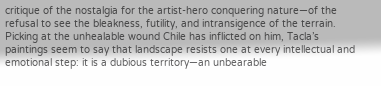critique of the nostalgia for the artist-hero conquering nature—of the refusal to see the bleakness, futility, and intransigence of the terrain. Picking at the unhealable wound Chile has inflicted on him, Tacla’s paintings seem to say that landscape resists one at every intellectual and emotional step: it is a dubious territory—an unbearable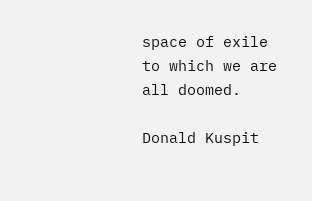space of exile to which we are all doomed.

Donald Kuspit